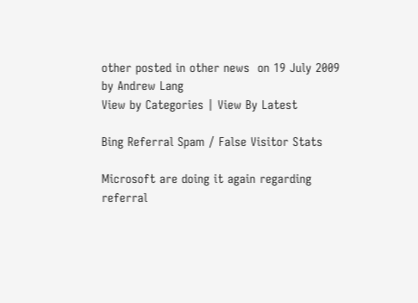other posted in other news  on 19 July 2009
by Andrew Lang
View by Categories | View By Latest

Bing Referral Spam / False Visitor Stats

Microsoft are doing it again regarding referral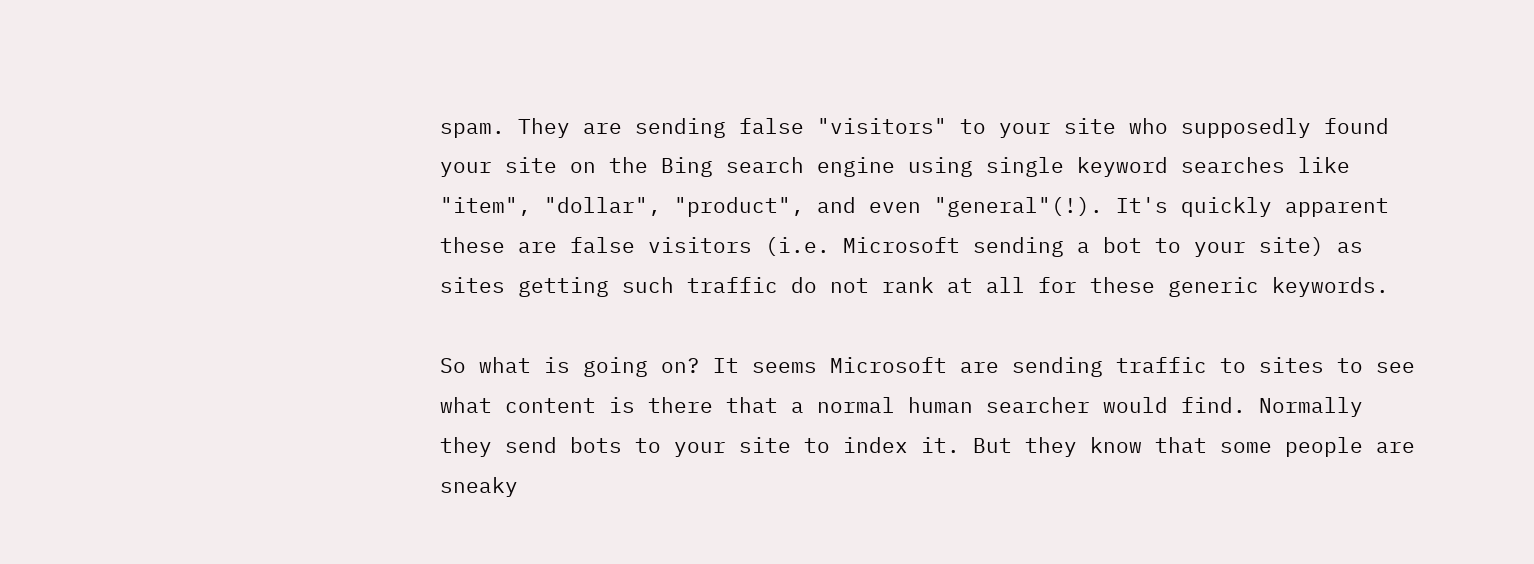spam. They are sending false "visitors" to your site who supposedly found your site on the Bing search engine using single keyword searches like "item", "dollar", "product", and even "general"(!). It's quickly apparent these are false visitors (i.e. Microsoft sending a bot to your site) as sites getting such traffic do not rank at all for these generic keywords.

So what is going on? It seems Microsoft are sending traffic to sites to see what content is there that a normal human searcher would find. Normally they send bots to your site to index it. But they know that some people are sneaky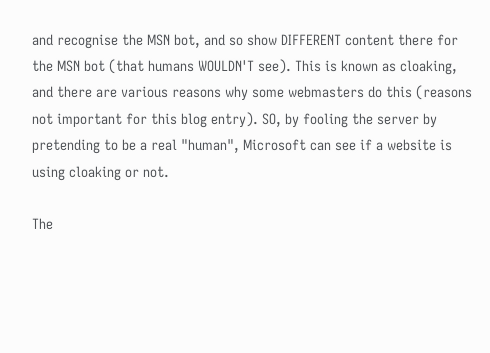and recognise the MSN bot, and so show DIFFERENT content there for the MSN bot (that humans WOULDN'T see). This is known as cloaking, and there are various reasons why some webmasters do this (reasons not important for this blog entry). SO, by fooling the server by pretending to be a real "human", Microsoft can see if a website is using cloaking or not.

The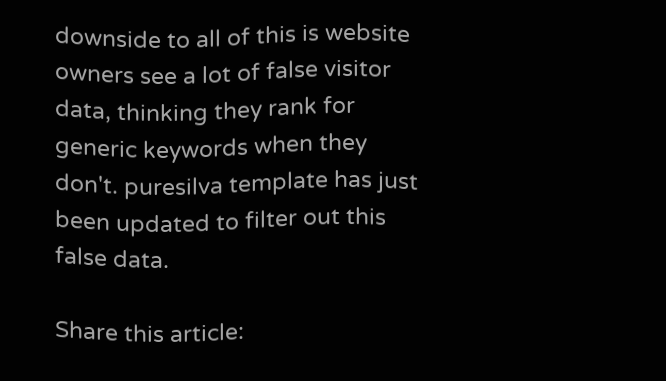downside to all of this is website owners see a lot of false visitor data, thinking they rank for generic keywords when they don't. puresilva template has just been updated to filter out this false data.

Share this article: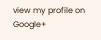view my profile on Google+